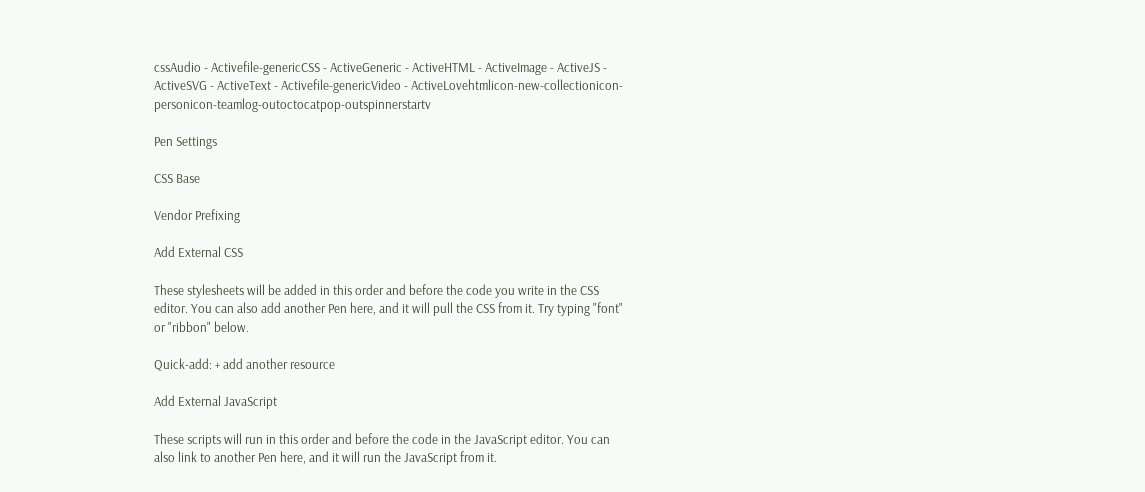cssAudio - Activefile-genericCSS - ActiveGeneric - ActiveHTML - ActiveImage - ActiveJS - ActiveSVG - ActiveText - Activefile-genericVideo - ActiveLovehtmlicon-new-collectionicon-personicon-teamlog-outoctocatpop-outspinnerstartv

Pen Settings

CSS Base

Vendor Prefixing

Add External CSS

These stylesheets will be added in this order and before the code you write in the CSS editor. You can also add another Pen here, and it will pull the CSS from it. Try typing "font" or "ribbon" below.

Quick-add: + add another resource

Add External JavaScript

These scripts will run in this order and before the code in the JavaScript editor. You can also link to another Pen here, and it will run the JavaScript from it.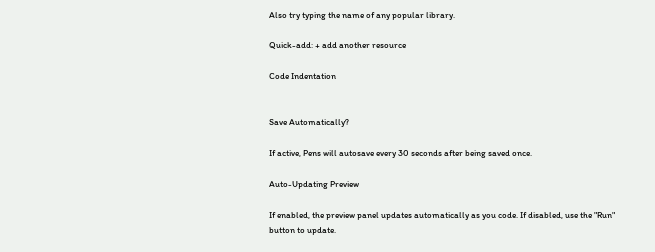Also try typing the name of any popular library.

Quick-add: + add another resource

Code Indentation


Save Automatically?

If active, Pens will autosave every 30 seconds after being saved once.

Auto-Updating Preview

If enabled, the preview panel updates automatically as you code. If disabled, use the "Run" button to update.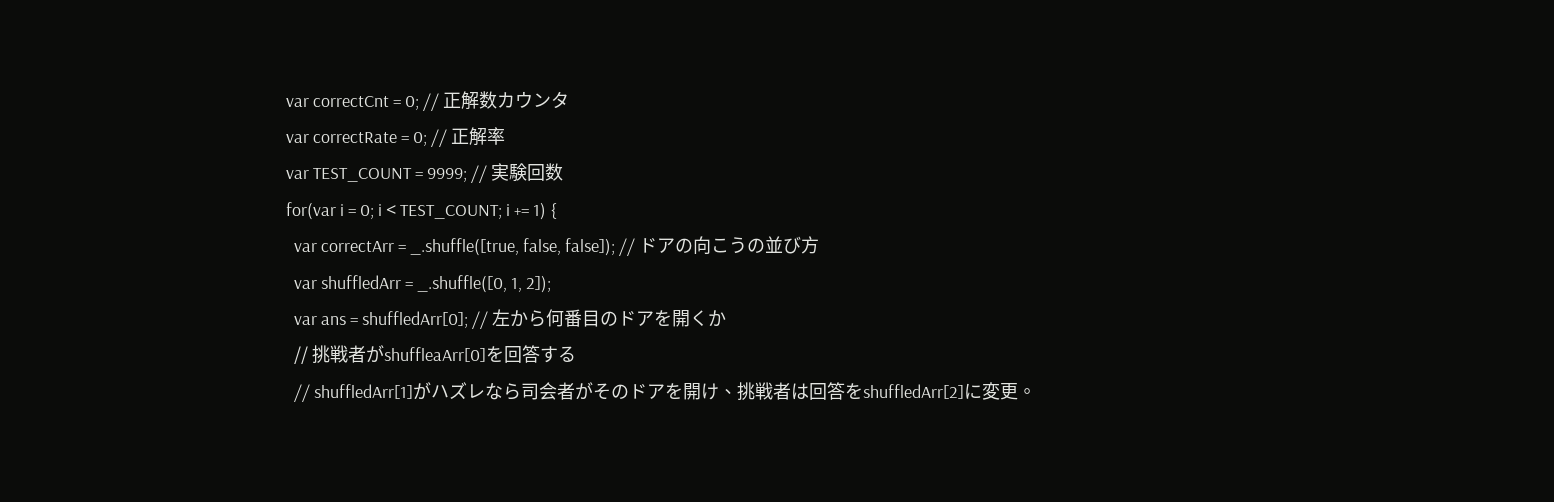var correctCnt = 0; // 正解数カウンタ
var correctRate = 0; // 正解率
var TEST_COUNT = 9999; // 実験回数
for(var i = 0; i < TEST_COUNT; i += 1) {
  var correctArr = _.shuffle([true, false, false]); // ドアの向こうの並び方
  var shuffledArr = _.shuffle([0, 1, 2]);
  var ans = shuffledArr[0]; // 左から何番目のドアを開くか
  // 挑戦者がshuffleaArr[0]を回答する
  // shuffledArr[1]がハズレなら司会者がそのドアを開け、挑戦者は回答をshuffledArr[2]に変更。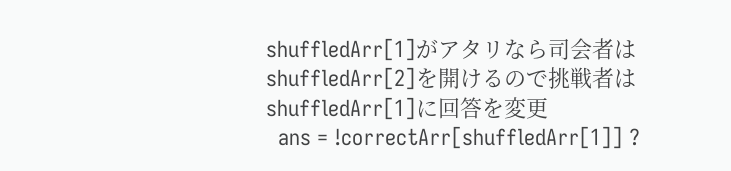shuffledArr[1]がアタリなら司会者はshuffledArr[2]を開けるので挑戦者はshuffledArr[1]に回答を変更
  ans = !correctArr[shuffledArr[1]] ?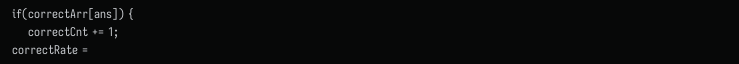if(correctArr[ans]) {
    correctCnt += 1;
correctRate =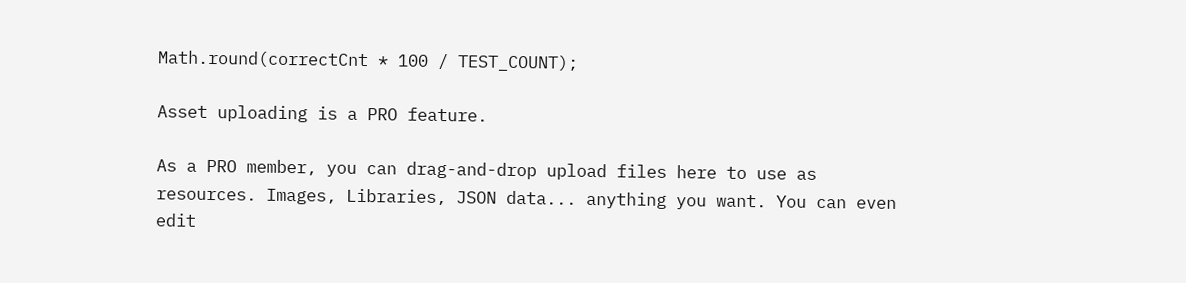Math.round(correctCnt * 100 / TEST_COUNT);

Asset uploading is a PRO feature.

As a PRO member, you can drag-and-drop upload files here to use as resources. Images, Libraries, JSON data... anything you want. You can even edit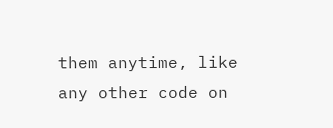them anytime, like any other code on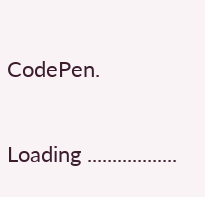CodePen.


Loading ..................